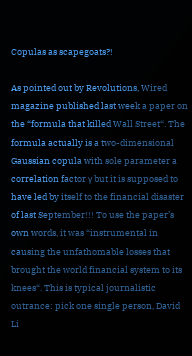Copulas as scapegoats?!

As pointed out by Revolutions, Wired magazine published last week a paper on the “formula that killed Wall Street“. The formula actually is a two-dimensional Gaussian copula with sole parameter a correlation factor γ but it is supposed to have led by itself to the financial disaster of last September!!! To use the paper’s own words, it was “instrumental in causing the unfathomable losses that brought the world financial system to its knees“. This is typical journalistic outrance: pick one single person, David Li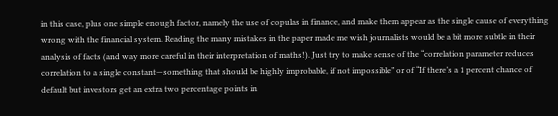in this case, plus one simple enough factor, namely the use of copulas in finance, and make them appear as the single cause of everything wrong with the financial system. Reading the many mistakes in the paper made me wish journalists would be a bit more subtle in their analysis of facts (and way more careful in their interpretation of maths!). Just try to make sense of the “correlation parameter reduces correlation to a single constant—something that should be highly improbable, if not impossible” or of “If there’s a 1 percent chance of default but investors get an extra two percentage points in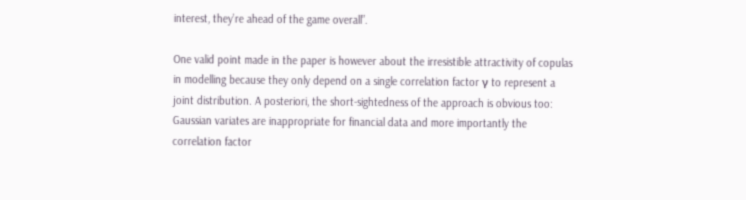interest, they’re ahead of the game overall”.

One valid point made in the paper is however about the irresistible attractivity of copulas in modelling because they only depend on a single correlation factor γ to represent a joint distribution. A posteriori, the short-sightedness of the approach is obvious too: Gaussian variates are inappropriate for financial data and more importantly the correlation factor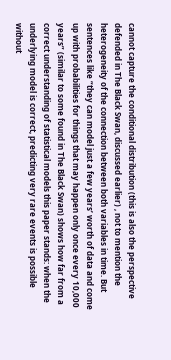cannot capture the conditional distribution (this is also the perspective defended in The Black Swan, discussed earlier) , not to mention the heterogeneity of the connection between both variables in time. But sentences like “they can model just a few years’ worth of data and come up with probabilities for things that may happen only once every 10,000 years” (similar to some found in The Black Swan) shows how far from a correct understanding of statistical models this paper stands: when the underlying model is correct, predicting very rare events is possible without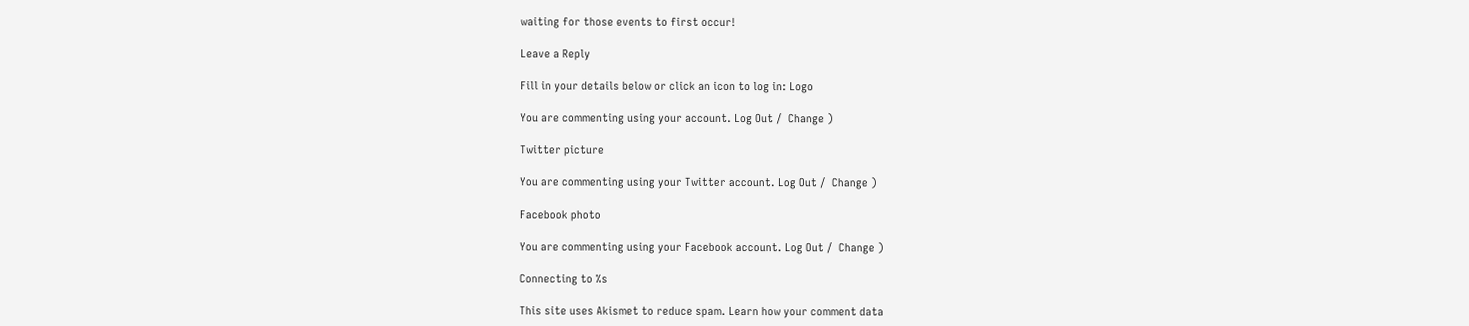waiting for those events to first occur!

Leave a Reply

Fill in your details below or click an icon to log in: Logo

You are commenting using your account. Log Out /  Change )

Twitter picture

You are commenting using your Twitter account. Log Out /  Change )

Facebook photo

You are commenting using your Facebook account. Log Out /  Change )

Connecting to %s

This site uses Akismet to reduce spam. Learn how your comment data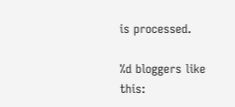is processed.

%d bloggers like this: